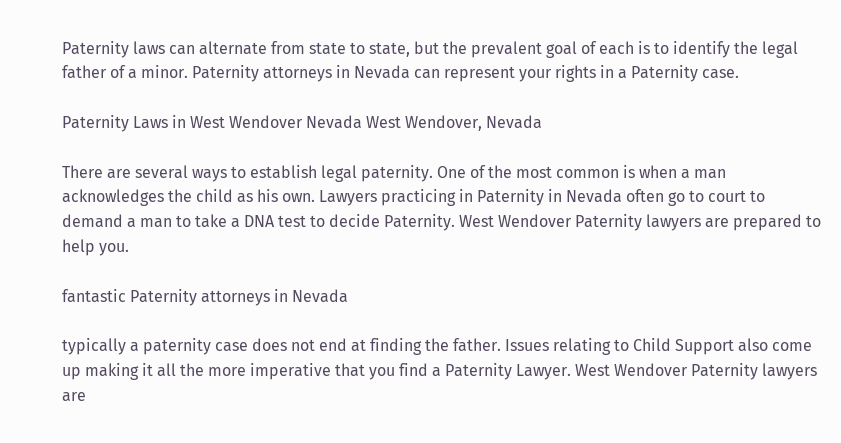Paternity laws can alternate from state to state, but the prevalent goal of each is to identify the legal father of a minor. Paternity attorneys in Nevada can represent your rights in a Paternity case.

Paternity Laws in West Wendover Nevada West Wendover, Nevada

There are several ways to establish legal paternity. One of the most common is when a man acknowledges the child as his own. Lawyers practicing in Paternity in Nevada often go to court to demand a man to take a DNA test to decide Paternity. West Wendover Paternity lawyers are prepared to help you.

fantastic Paternity attorneys in Nevada

typically a paternity case does not end at finding the father. Issues relating to Child Support also come up making it all the more imperative that you find a Paternity Lawyer. West Wendover Paternity lawyers are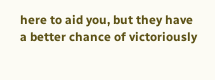here to aid you, but they have a better chance of victoriously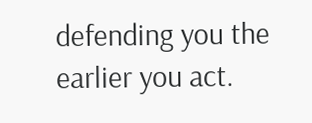defending you the earlier you act.